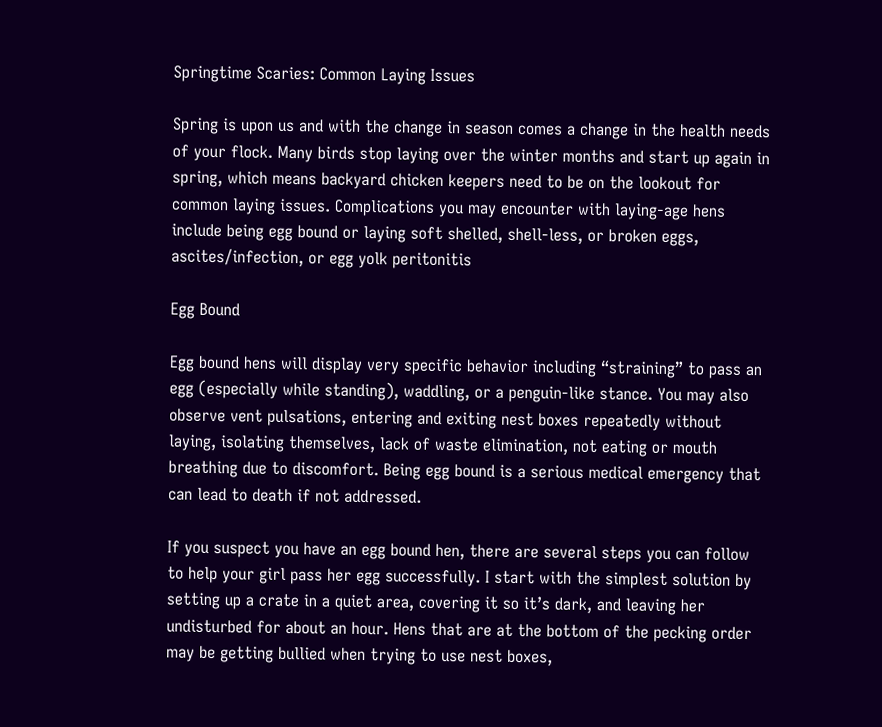Springtime Scaries: Common Laying Issues

Spring is upon us and with the change in season comes a change in the health needs of your flock. Many birds stop laying over the winter months and start up again in spring, which means backyard chicken keepers need to be on the lookout for common laying issues. Complications you may encounter with laying-age hens include being egg bound or laying soft shelled, shell-less, or broken eggs, ascites/infection, or egg yolk peritonitis

Egg Bound

Egg bound hens will display very specific behavior including “straining” to pass an egg (especially while standing), waddling, or a penguin-like stance. You may also observe vent pulsations, entering and exiting nest boxes repeatedly without laying, isolating themselves, lack of waste elimination, not eating or mouth breathing due to discomfort. Being egg bound is a serious medical emergency that can lead to death if not addressed.

If you suspect you have an egg bound hen, there are several steps you can follow to help your girl pass her egg successfully. I start with the simplest solution by setting up a crate in a quiet area, covering it so it’s dark, and leaving her undisturbed for about an hour. Hens that are at the bottom of the pecking order may be getting bullied when trying to use nest boxes,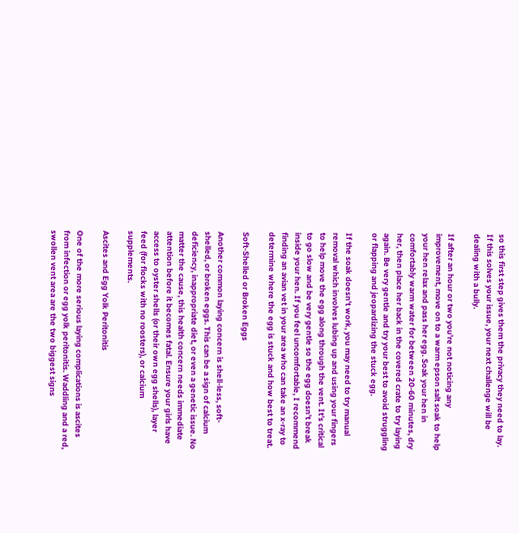so this first step gives them the privacy they need to lay. If this solves your issue, your next challenge will be dealing with a bully.

If after an hour or two you’re not noticing any improvement, move on to a warm epson salt soak to help your hen relax and pass her egg. Soak your hen in comfortably warm water for between 20-60 minutes, dry her, then place her back in the covered crate to try laying again. Be very gentle and try your best to avoid struggling or flapping and jeopardizing the stuck egg.

If the soak doesn’t work, you may need to try manual removal which involves lubing up and using your fingers to help move the egg along through the vent. It’s critical to go slow and be very gentle so the egg doesn’t break inside your hen. If you feel uncomfortable, I recommend finding an avian vet in your area who can take an x-ray to determine where the egg is stuck and how best to treat.

Soft-Shelled or Broken Eggs

Another common laying concern is shell-less, soft-shelled, or broken eggs. This can be a sign of calcium deficiency, inappropriate diet, or even a genetic issue. No matter the cause, this health concern needs immediate attention before it becomes fatal. Ensure your girls have access to oyster shells (or their own egg shells), layer feed (for flocks with no roosters), or calcium supplements.

Ascites and Egg Yolk Peritonitis

One of the more serious laying complications is ascites from infection or egg yolk peritonitis. Waddling and a red, swollen vent area are the two biggest signs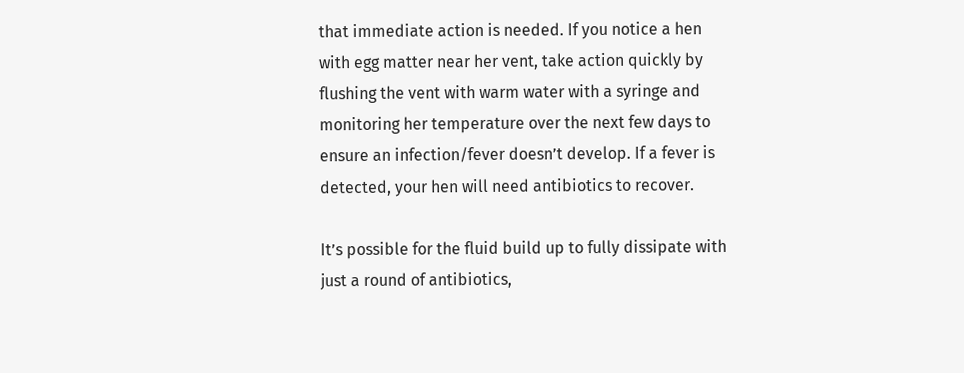that immediate action is needed. If you notice a hen with egg matter near her vent, take action quickly by flushing the vent with warm water with a syringe and monitoring her temperature over the next few days to ensure an infection/fever doesn’t develop. If a fever is detected, your hen will need antibiotics to recover.

It’s possible for the fluid build up to fully dissipate with just a round of antibiotics,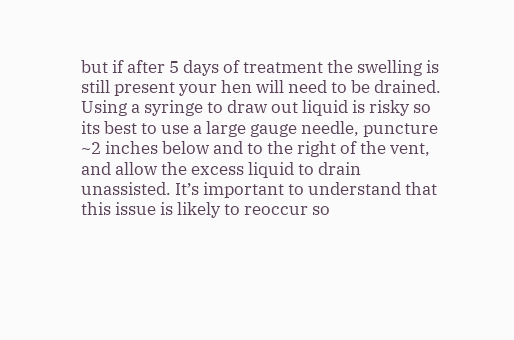but if after 5 days of treatment the swelling is still present your hen will need to be drained. Using a syringe to draw out liquid is risky so its best to use a large gauge needle, puncture ~2 inches below and to the right of the vent, and allow the excess liquid to drain unassisted. It’s important to understand that this issue is likely to reoccur so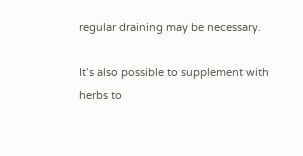regular draining may be necessary.

It’s also possible to supplement with herbs to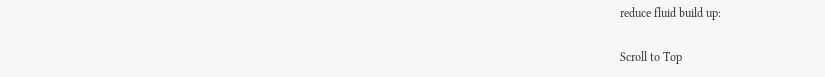reduce fluid build up:

Scroll to Top